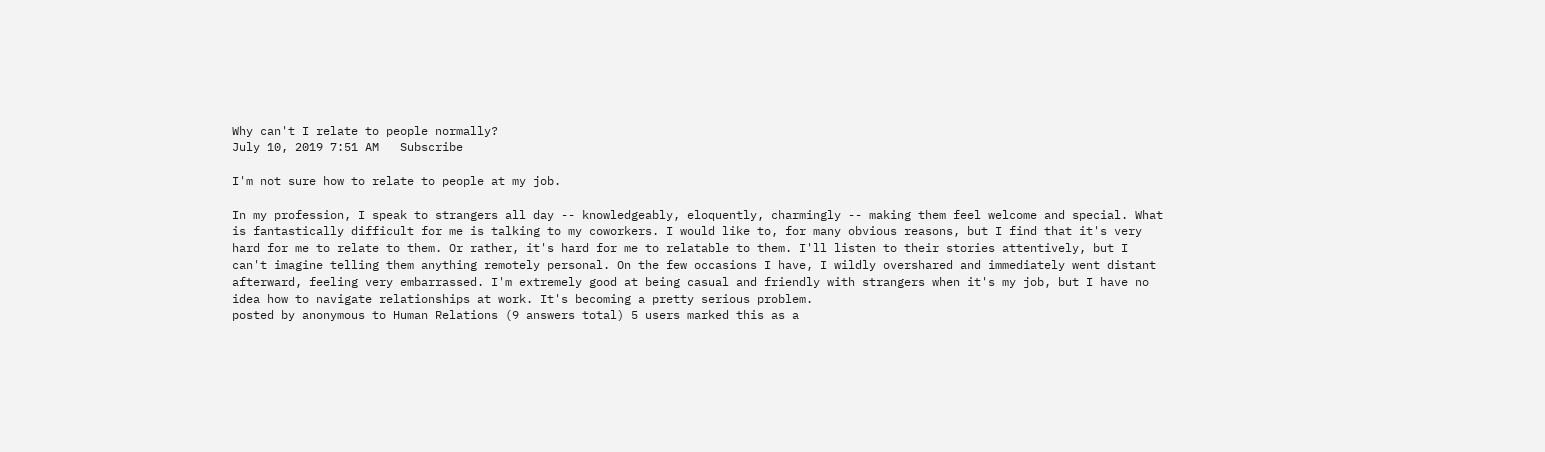Why can't I relate to people normally?
July 10, 2019 7:51 AM   Subscribe

I'm not sure how to relate to people at my job.

In my profession, I speak to strangers all day -- knowledgeably, eloquently, charmingly -- making them feel welcome and special. What is fantastically difficult for me is talking to my coworkers. I would like to, for many obvious reasons, but I find that it's very hard for me to relate to them. Or rather, it's hard for me to relatable to them. I'll listen to their stories attentively, but I can't imagine telling them anything remotely personal. On the few occasions I have, I wildly overshared and immediately went distant afterward, feeling very embarrassed. I'm extremely good at being casual and friendly with strangers when it's my job, but I have no idea how to navigate relationships at work. It's becoming a pretty serious problem.
posted by anonymous to Human Relations (9 answers total) 5 users marked this as a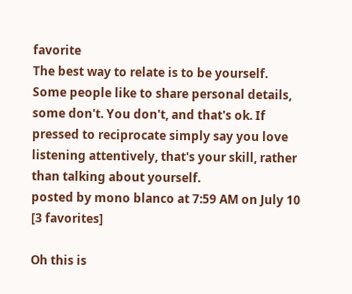favorite
The best way to relate is to be yourself. Some people like to share personal details, some don't. You don't, and that's ok. If pressed to reciprocate simply say you love listening attentively, that's your skill, rather than talking about yourself.
posted by mono blanco at 7:59 AM on July 10 [3 favorites]

Oh this is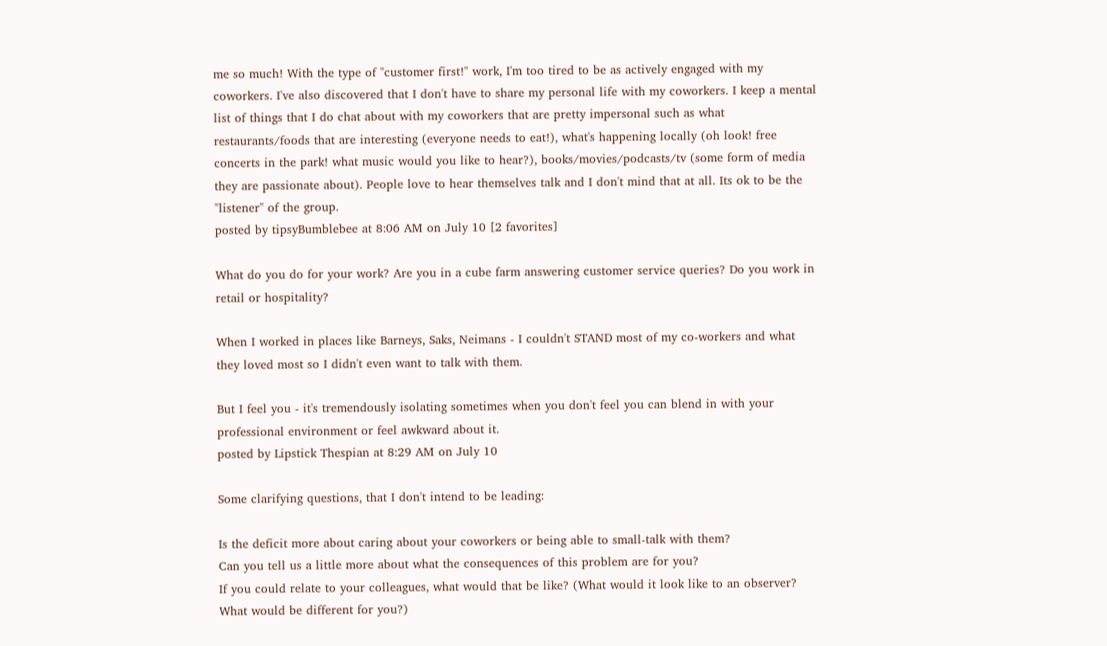me so much! With the type of "customer first!" work, I'm too tired to be as actively engaged with my coworkers. I've also discovered that I don't have to share my personal life with my coworkers. I keep a mental list of things that I do chat about with my coworkers that are pretty impersonal such as what restaurants/foods that are interesting (everyone needs to eat!), what's happening locally (oh look! free concerts in the park! what music would you like to hear?), books/movies/podcasts/tv (some form of media they are passionate about). People love to hear themselves talk and I don't mind that at all. Its ok to be the "listener" of the group.
posted by tipsyBumblebee at 8:06 AM on July 10 [2 favorites]

What do you do for your work? Are you in a cube farm answering customer service queries? Do you work in retail or hospitality?

When I worked in places like Barneys, Saks, Neimans - I couldn't STAND most of my co-workers and what they loved most so I didn't even want to talk with them.

But I feel you - it's tremendously isolating sometimes when you don't feel you can blend in with your professional environment or feel awkward about it.
posted by Lipstick Thespian at 8:29 AM on July 10

Some clarifying questions, that I don't intend to be leading:

Is the deficit more about caring about your coworkers or being able to small-talk with them?
Can you tell us a little more about what the consequences of this problem are for you?
If you could relate to your colleagues, what would that be like? (What would it look like to an observer? What would be different for you?)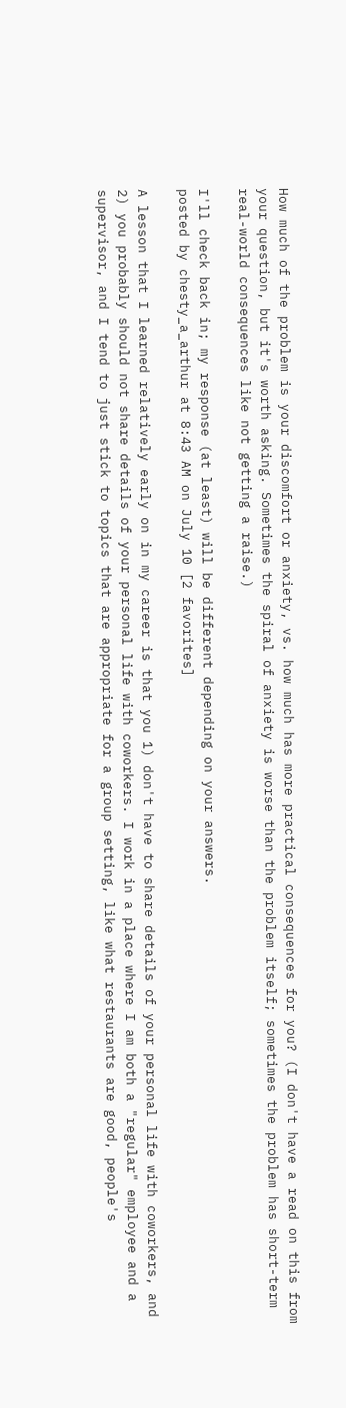How much of the problem is your discomfort or anxiety, vs. how much has more practical consequences for you? (I don't have a read on this from your question, but it's worth asking. Sometimes the spiral of anxiety is worse than the problem itself; sometimes the problem has short-term real-world consequences like not getting a raise.)

I'll check back in; my response (at least) will be different depending on your answers.
posted by chesty_a_arthur at 8:43 AM on July 10 [2 favorites]

A lesson that I learned relatively early on in my career is that you 1) don't have to share details of your personal life with coworkers, and 2) you probably should not share details of your personal life with coworkers. I work in a place where I am both a "regular" employee and a supervisor, and I tend to just stick to topics that are appropriate for a group setting, like what restaurants are good, people's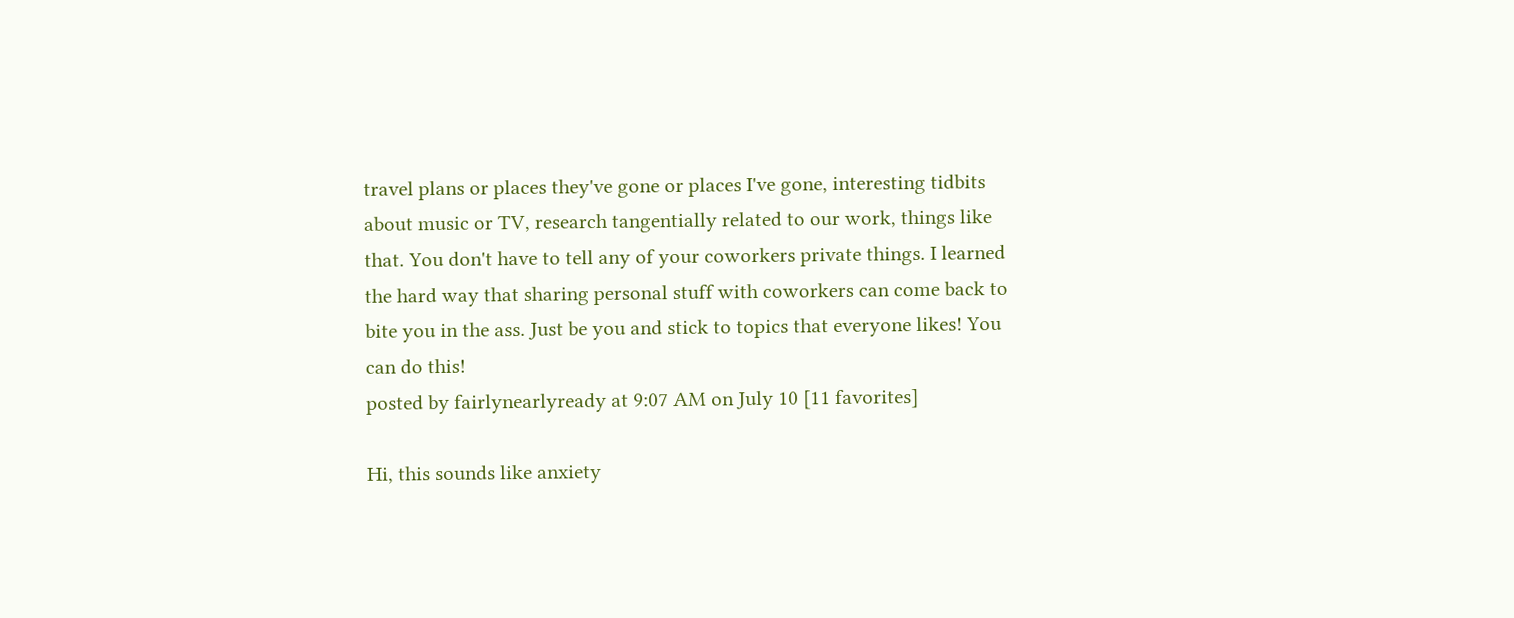travel plans or places they've gone or places I've gone, interesting tidbits about music or TV, research tangentially related to our work, things like that. You don't have to tell any of your coworkers private things. I learned the hard way that sharing personal stuff with coworkers can come back to bite you in the ass. Just be you and stick to topics that everyone likes! You can do this!
posted by fairlynearlyready at 9:07 AM on July 10 [11 favorites]

Hi, this sounds like anxiety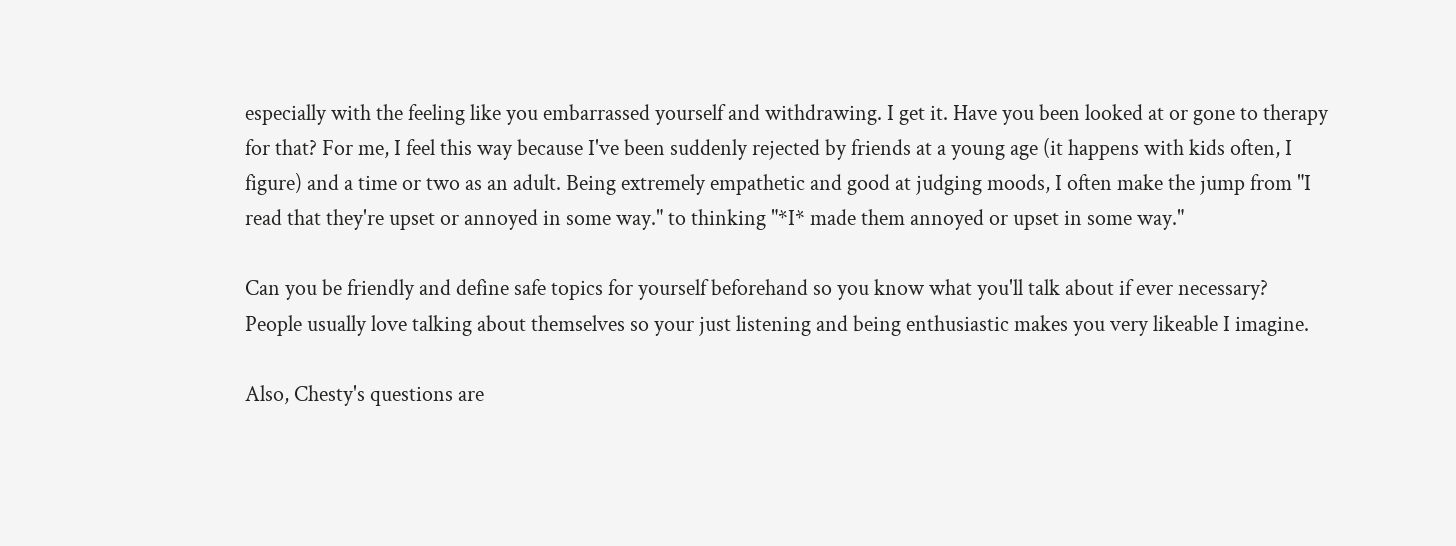especially with the feeling like you embarrassed yourself and withdrawing. I get it. Have you been looked at or gone to therapy for that? For me, I feel this way because I've been suddenly rejected by friends at a young age (it happens with kids often, I figure) and a time or two as an adult. Being extremely empathetic and good at judging moods, I often make the jump from "I read that they're upset or annoyed in some way." to thinking "*I* made them annoyed or upset in some way."

Can you be friendly and define safe topics for yourself beforehand so you know what you'll talk about if ever necessary? People usually love talking about themselves so your just listening and being enthusiastic makes you very likeable I imagine.

Also, Chesty's questions are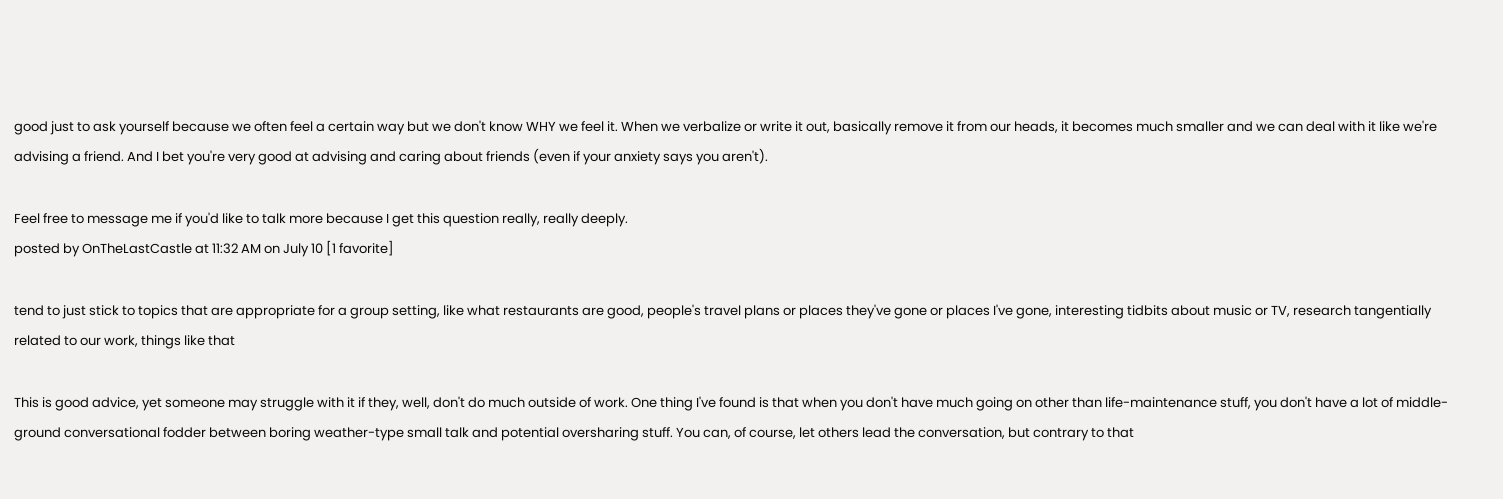good just to ask yourself because we often feel a certain way but we don't know WHY we feel it. When we verbalize or write it out, basically remove it from our heads, it becomes much smaller and we can deal with it like we're advising a friend. And I bet you're very good at advising and caring about friends (even if your anxiety says you aren't).

Feel free to message me if you'd like to talk more because I get this question really, really deeply.
posted by OnTheLastCastle at 11:32 AM on July 10 [1 favorite]

tend to just stick to topics that are appropriate for a group setting, like what restaurants are good, people's travel plans or places they've gone or places I've gone, interesting tidbits about music or TV, research tangentially related to our work, things like that

This is good advice, yet someone may struggle with it if they, well, don't do much outside of work. One thing I've found is that when you don't have much going on other than life-maintenance stuff, you don't have a lot of middle-ground conversational fodder between boring weather-type small talk and potential oversharing stuff. You can, of course, let others lead the conversation, but contrary to that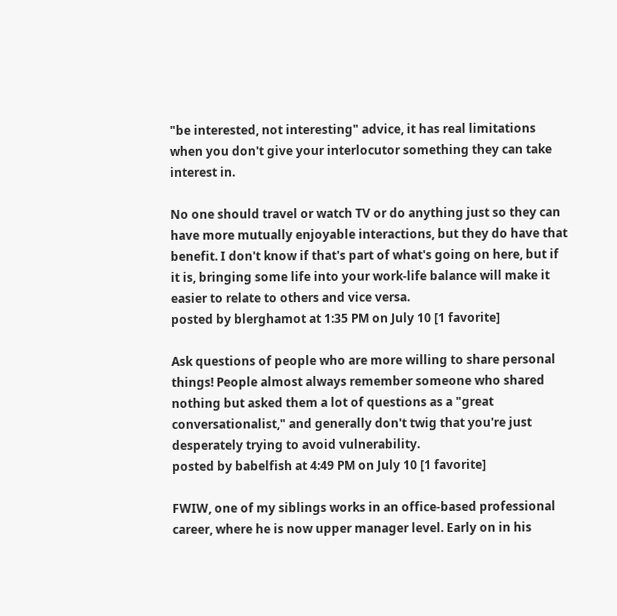"be interested, not interesting" advice, it has real limitations when you don't give your interlocutor something they can take interest in.

No one should travel or watch TV or do anything just so they can have more mutually enjoyable interactions, but they do have that benefit. I don't know if that's part of what's going on here, but if it is, bringing some life into your work-life balance will make it easier to relate to others and vice versa.
posted by blerghamot at 1:35 PM on July 10 [1 favorite]

Ask questions of people who are more willing to share personal things! People almost always remember someone who shared nothing but asked them a lot of questions as a "great conversationalist," and generally don't twig that you're just desperately trying to avoid vulnerability.
posted by babelfish at 4:49 PM on July 10 [1 favorite]

FWIW, one of my siblings works in an office-based professional career, where he is now upper manager level. Early on in his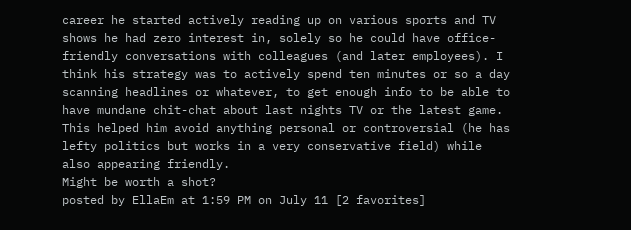career he started actively reading up on various sports and TV shows he had zero interest in, solely so he could have office-friendly conversations with colleagues (and later employees). I think his strategy was to actively spend ten minutes or so a day scanning headlines or whatever, to get enough info to be able to have mundane chit-chat about last nights TV or the latest game. This helped him avoid anything personal or controversial (he has lefty politics but works in a very conservative field) while also appearing friendly.
Might be worth a shot?
posted by EllaEm at 1:59 PM on July 11 [2 favorites]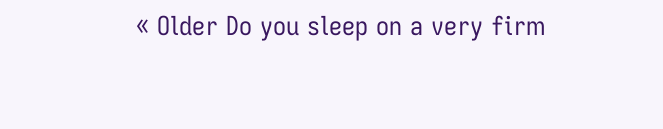« Older Do you sleep on a very firm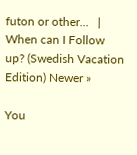futon or other...   |   When can I Follow up? (Swedish Vacation Edition) Newer »

You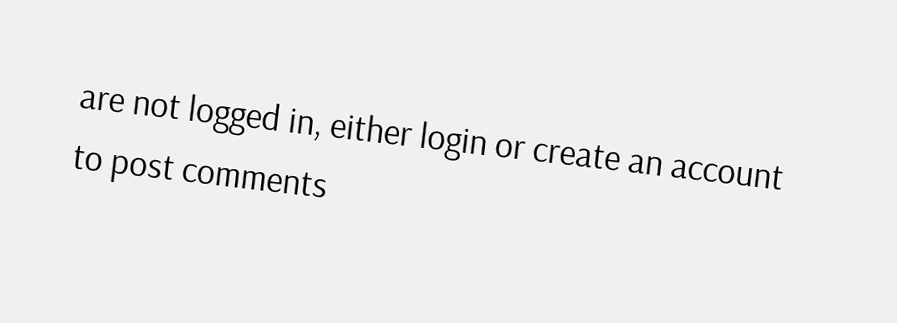are not logged in, either login or create an account to post comments